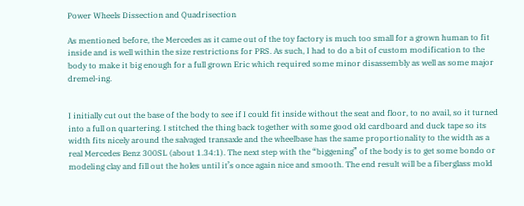Power Wheels Dissection and Quadrisection

As mentioned before, the Mercedes as it came out of the toy factory is much too small for a grown human to fit inside and is well within the size restrictions for PRS. As such, I had to do a bit of custom modification to the body to make it big enough for a full grown Eric which required some minor disassembly as well as some major dremel-ing.


I initially cut out the base of the body to see if I could fit inside without the seat and floor, to no avail, so it turned into a full on quartering. I stitched the thing back together with some good old cardboard and duck tape so its width fits nicely around the salvaged transaxle and the wheelbase has the same proportionality to the width as a real Mercedes Benz 300SL (about 1.34:1). The next step with the “biggening” of the body is to get some bondo or modeling clay and fill out the holes until it’s once again nice and smooth. The end result will be a fiberglass mold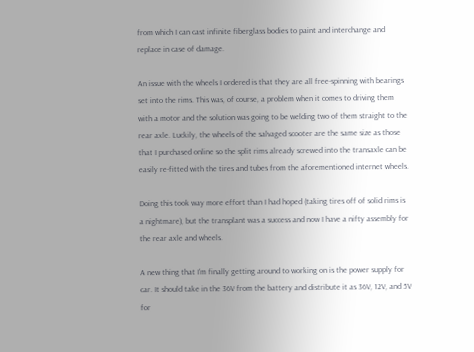from which I can cast infinite fiberglass bodies to paint and interchange and replace in case of damage.

An issue with the wheels I ordered is that they are all free-spinning with bearings set into the rims. This was, of course, a problem when it comes to driving them with a motor and the solution was going to be welding two of them straight to the rear axle. Luckily, the wheels of the salvaged scooter are the same size as those that I purchased online so the split rims already screwed into the transaxle can be easily re-fitted with the tires and tubes from the aforementioned internet wheels.

Doing this took way more effort than I had hoped (taking tires off of solid rims is a nightmare), but the transplant was a success and now I have a nifty assembly for the rear axle and wheels.

A new thing that I’m finally getting around to working on is the power supply for car. It should take in the 36V from the battery and distribute it as 36V, 12V, and 5V for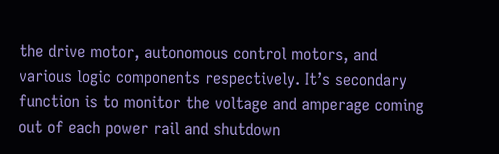the drive motor, autonomous control motors, and various logic components respectively. It’s secondary function is to monitor the voltage and amperage coming out of each power rail and shutdown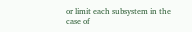or limit each subsystem in the case of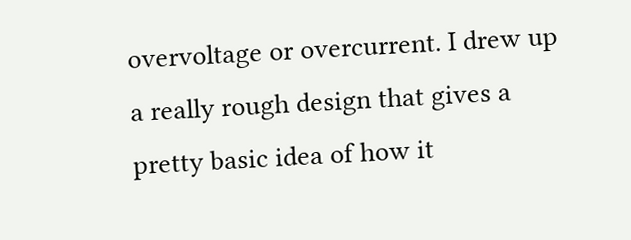overvoltage or overcurrent. I drew up a really rough design that gives a pretty basic idea of how it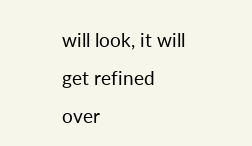will look, it will get refined over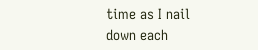time as I nail down each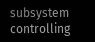subsystem controlling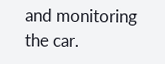and monitoring the car.